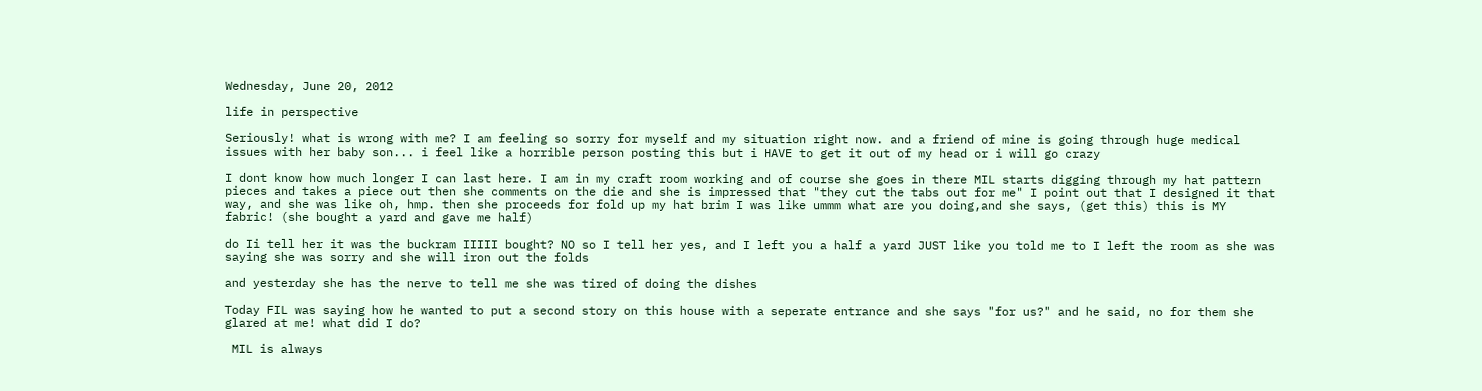Wednesday, June 20, 2012

life in perspective

Seriously! what is wrong with me? I am feeling so sorry for myself and my situation right now. and a friend of mine is going through huge medical issues with her baby son... i feel like a horrible person posting this but i HAVE to get it out of my head or i will go crazy

I dont know how much longer I can last here. I am in my craft room working and of course she goes in there MIL starts digging through my hat pattern pieces and takes a piece out then she comments on the die and she is impressed that "they cut the tabs out for me" I point out that I designed it that way, and she was like oh, hmp. then she proceeds for fold up my hat brim I was like ummm what are you doing,and she says, (get this) this is MY fabric! (she bought a yard and gave me half)

do Ii tell her it was the buckram IIIII bought? NO so I tell her yes, and I left you a half a yard JUST like you told me to I left the room as she was saying she was sorry and she will iron out the folds

and yesterday she has the nerve to tell me she was tired of doing the dishes

Today FIL was saying how he wanted to put a second story on this house with a seperate entrance and she says "for us?" and he said, no for them she glared at me! what did I do?

 MIL is always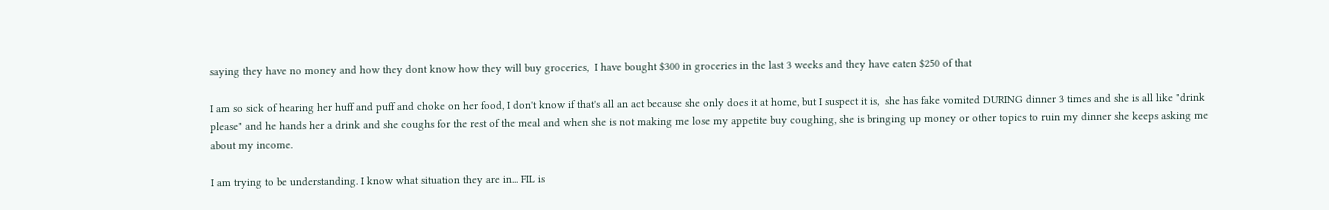saying they have no money and how they dont know how they will buy groceries,  I have bought $300 in groceries in the last 3 weeks and they have eaten $250 of that

I am so sick of hearing her huff and puff and choke on her food, I don't know if that's all an act because she only does it at home, but I suspect it is,  she has fake vomited DURING dinner 3 times and she is all like "drink please" and he hands her a drink and she coughs for the rest of the meal and when she is not making me lose my appetite buy coughing, she is bringing up money or other topics to ruin my dinner she keeps asking me about my income.

I am trying to be understanding. I know what situation they are in... FIL is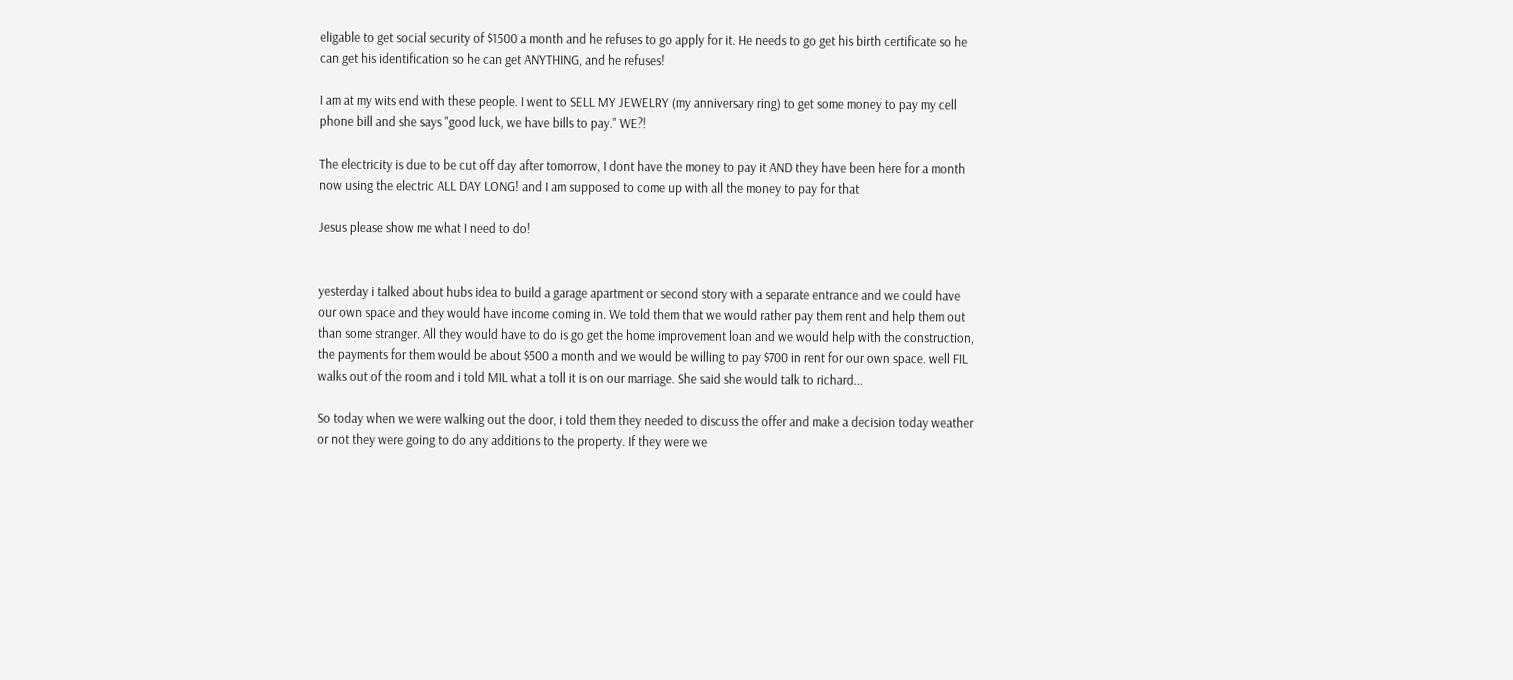eligable to get social security of $1500 a month and he refuses to go apply for it. He needs to go get his birth certificate so he can get his identification so he can get ANYTHING, and he refuses!

I am at my wits end with these people. I went to SELL MY JEWELRY (my anniversary ring) to get some money to pay my cell phone bill and she says "good luck, we have bills to pay." WE?!

The electricity is due to be cut off day after tomorrow, I dont have the money to pay it AND they have been here for a month now using the electric ALL DAY LONG! and I am supposed to come up with all the money to pay for that

Jesus please show me what I need to do!


yesterday i talked about hubs idea to build a garage apartment or second story with a separate entrance and we could have our own space and they would have income coming in. We told them that we would rather pay them rent and help them out than some stranger. All they would have to do is go get the home improvement loan and we would help with the construction, the payments for them would be about $500 a month and we would be willing to pay $700 in rent for our own space. well FIL walks out of the room and i told MIL what a toll it is on our marriage. She said she would talk to richard...

So today when we were walking out the door, i told them they needed to discuss the offer and make a decision today weather or not they were going to do any additions to the property. If they were we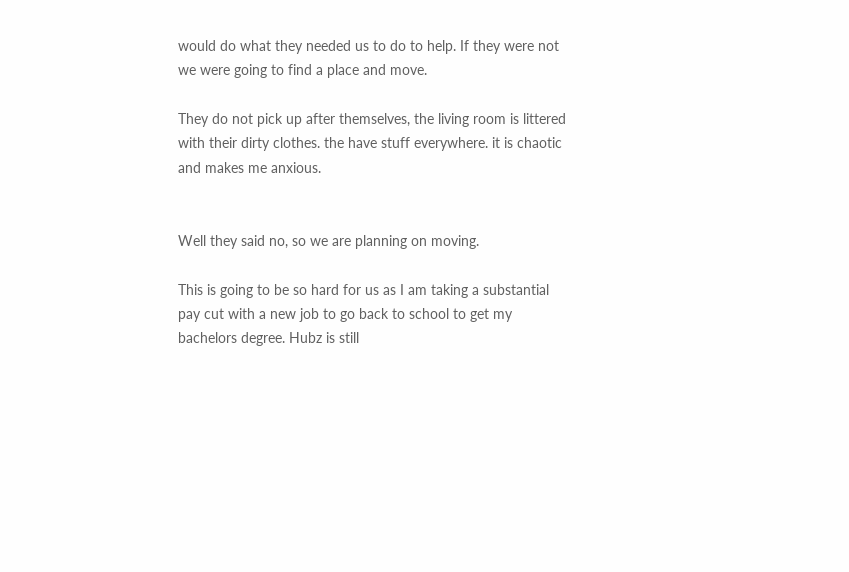would do what they needed us to do to help. If they were not we were going to find a place and move.

They do not pick up after themselves, the living room is littered with their dirty clothes. the have stuff everywhere. it is chaotic and makes me anxious.


Well they said no, so we are planning on moving.

This is going to be so hard for us as I am taking a substantial pay cut with a new job to go back to school to get my bachelors degree. Hubz is still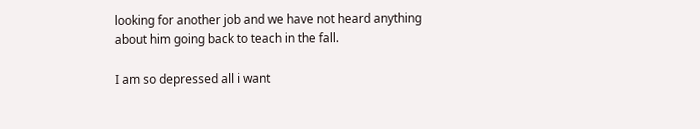looking for another job and we have not heard anything about him going back to teach in the fall.

I am so depressed all i want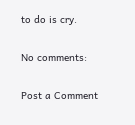to do is cry.

No comments:

Post a Comment